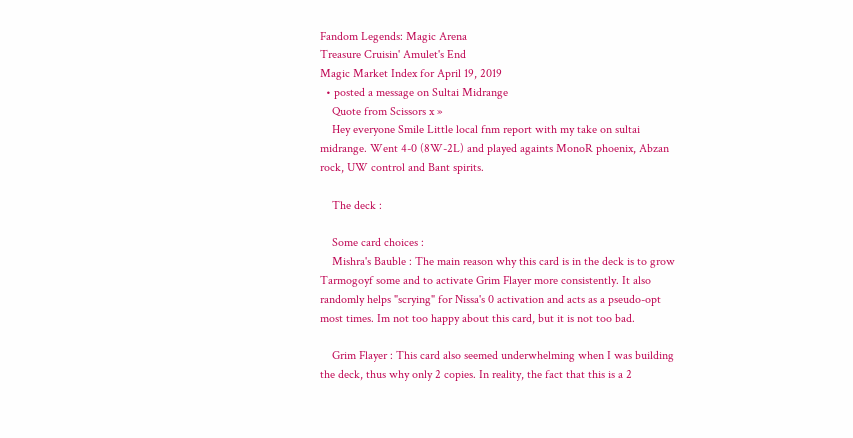Fandom Legends: Magic Arena
Treasure Cruisin' Amulet's End
Magic Market Index for April 19, 2019
  • posted a message on Sultai Midrange
    Quote from Scissors x »
    Hey everyone Smile Little local fnm report with my take on sultai midrange. Went 4-0 (8W-2L) and played againts MonoR phoenix, Abzan rock, UW control and Bant spirits.

    The deck :

    Some card choices :
    Mishra's Bauble : The main reason why this card is in the deck is to grow Tarmogoyf some and to activate Grim Flayer more consistently. It also randomly helps "scrying" for Nissa's 0 activation and acts as a pseudo-opt most times. Im not too happy about this card, but it is not too bad.

    Grim Flayer : This card also seemed underwhelming when I was building the deck, thus why only 2 copies. In reality, the fact that this is a 2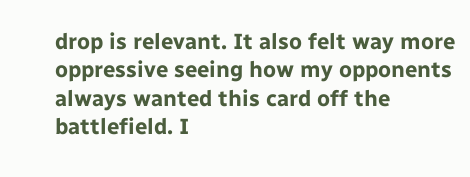drop is relevant. It also felt way more oppressive seeing how my opponents always wanted this card off the battlefield. I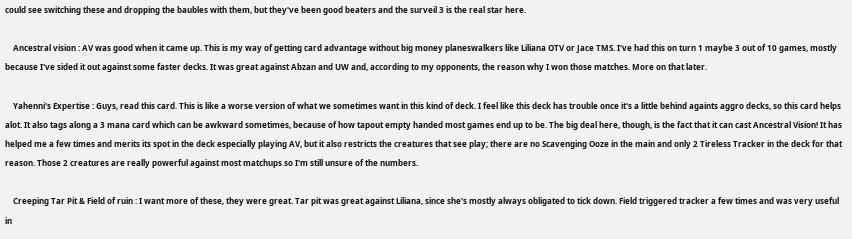could see switching these and dropping the baubles with them, but they've been good beaters and the surveil 3 is the real star here.

    Ancestral vision : AV was good when it came up. This is my way of getting card advantage without big money planeswalkers like Liliana OTV or Jace TMS. I've had this on turn 1 maybe 3 out of 10 games, mostly because I've sided it out against some faster decks. It was great against Abzan and UW and, according to my opponents, the reason why I won those matches. More on that later.

    Yahenni's Expertise : Guys, read this card. This is like a worse version of what we sometimes want in this kind of deck. I feel like this deck has trouble once it's a little behind againts aggro decks, so this card helps alot. It also tags along a 3 mana card which can be awkward sometimes, because of how tapout empty handed most games end up to be. The big deal here, though, is the fact that it can cast Ancestral Vision! It has helped me a few times and merits its spot in the deck especially playing AV, but it also restricts the creatures that see play; there are no Scavenging Ooze in the main and only 2 Tireless Tracker in the deck for that reason. Those 2 creatures are really powerful against most matchups so I'm still unsure of the numbers.

    Creeping Tar Pit & Field of ruin : I want more of these, they were great. Tar pit was great against Liliana, since she's mostly always obligated to tick down. Field triggered tracker a few times and was very useful in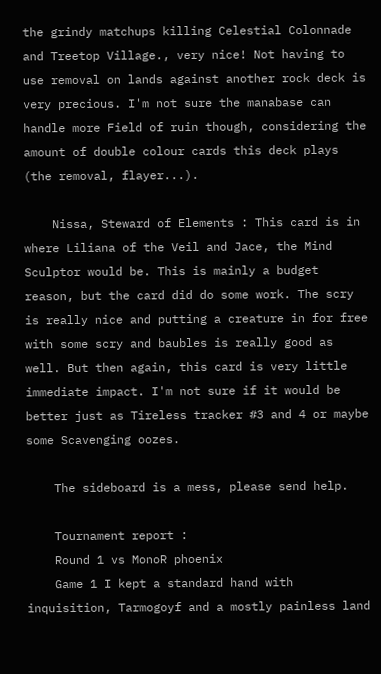the grindy matchups killing Celestial Colonnade and Treetop Village., very nice! Not having to use removal on lands against another rock deck is very precious. I'm not sure the manabase can handle more Field of ruin though, considering the amount of double colour cards this deck plays (the removal, flayer...).

    Nissa, Steward of Elements : This card is in where Liliana of the Veil and Jace, the Mind Sculptor would be. This is mainly a budget reason, but the card did do some work. The scry is really nice and putting a creature in for free with some scry and baubles is really good as well. But then again, this card is very little immediate impact. I'm not sure if it would be better just as Tireless tracker #3 and 4 or maybe some Scavenging oozes.

    The sideboard is a mess, please send help.

    Tournament report :
    Round 1 vs MonoR phoenix
    Game 1 I kept a standard hand with inquisition, Tarmogoyf and a mostly painless land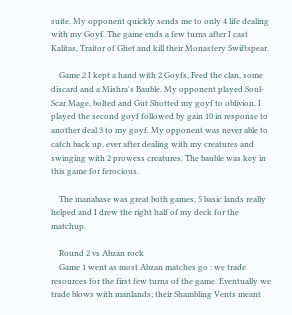suite. My opponent quickly sends me to only 4 life dealing with my Goyf. The game ends a few turns after I cast Kalitas, Traitor of Ghet and kill their Monastery Swiftspear.

    Game 2 I kept a hand with 2 Goyfs, Feed the clan, some discard and a Mishra's Bauble. My opponent played Soul-Scar Mage, bolted and Gut Shotted my goyf to oblivion. I played the second goyf followed by gain 10 in response to another deal 3 to my goyf. My opponent was never able to catch back up, ever after dealing with my creatures and swinging with 2 prowess creatures. The bauble was key in this game for ferocious.

    The manabase was great both games, 5 basic lands really helped and I drew the right half of my deck for the matchup.

    Round 2 vs Abzan rock
    Game 1 went as most Abzan matches go : we trade resources for the first few turns of the game. Eventually we trade blows with manlands; their Shambling Vents meant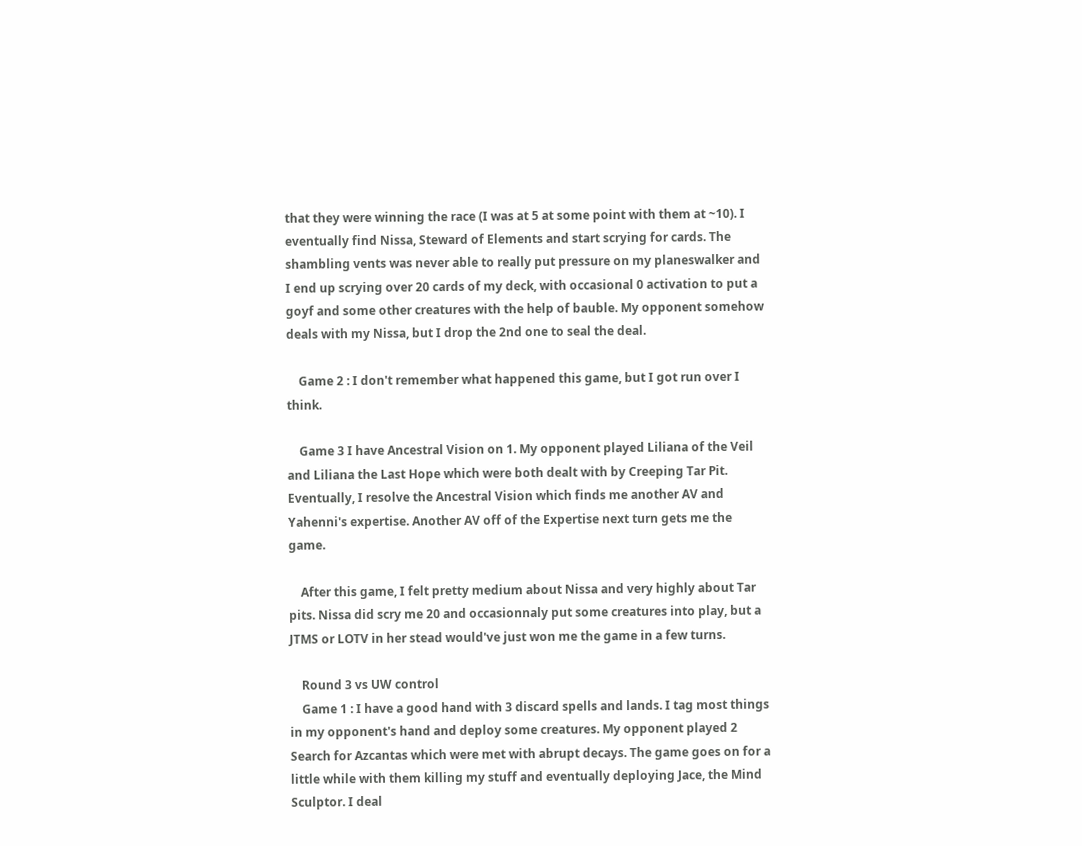that they were winning the race (I was at 5 at some point with them at ~10). I eventually find Nissa, Steward of Elements and start scrying for cards. The shambling vents was never able to really put pressure on my planeswalker and I end up scrying over 20 cards of my deck, with occasional 0 activation to put a goyf and some other creatures with the help of bauble. My opponent somehow deals with my Nissa, but I drop the 2nd one to seal the deal.

    Game 2 : I don't remember what happened this game, but I got run over I think.

    Game 3 I have Ancestral Vision on 1. My opponent played Liliana of the Veil and Liliana the Last Hope which were both dealt with by Creeping Tar Pit. Eventually, I resolve the Ancestral Vision which finds me another AV and Yahenni's expertise. Another AV off of the Expertise next turn gets me the game.

    After this game, I felt pretty medium about Nissa and very highly about Tar pits. Nissa did scry me 20 and occasionnaly put some creatures into play, but a JTMS or LOTV in her stead would've just won me the game in a few turns.

    Round 3 vs UW control
    Game 1 : I have a good hand with 3 discard spells and lands. I tag most things in my opponent's hand and deploy some creatures. My opponent played 2 Search for Azcantas which were met with abrupt decays. The game goes on for a little while with them killing my stuff and eventually deploying Jace, the Mind Sculptor. I deal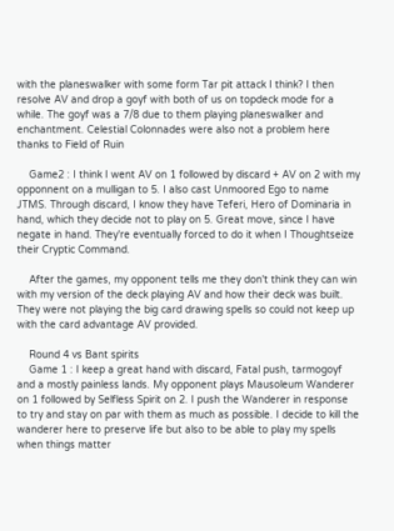with the planeswalker with some form Tar pit attack I think? I then resolve AV and drop a goyf with both of us on topdeck mode for a while. The goyf was a 7/8 due to them playing planeswalker and enchantment. Celestial Colonnades were also not a problem here thanks to Field of Ruin

    Game2 : I think I went AV on 1 followed by discard + AV on 2 with my opponnent on a mulligan to 5. I also cast Unmoored Ego to name JTMS. Through discard, I know they have Teferi, Hero of Dominaria in hand, which they decide not to play on 5. Great move, since I have negate in hand. They're eventually forced to do it when I Thoughtseize their Cryptic Command.

    After the games, my opponent tells me they don't think they can win with my version of the deck playing AV and how their deck was built. They were not playing the big card drawing spells so could not keep up with the card advantage AV provided.

    Round 4 vs Bant spirits
    Game 1 : I keep a great hand with discard, Fatal push, tarmogoyf and a mostly painless lands. My opponent plays Mausoleum Wanderer on 1 followed by Selfless Spirit on 2. I push the Wanderer in response to try and stay on par with them as much as possible. I decide to kill the wanderer here to preserve life but also to be able to play my spells when things matter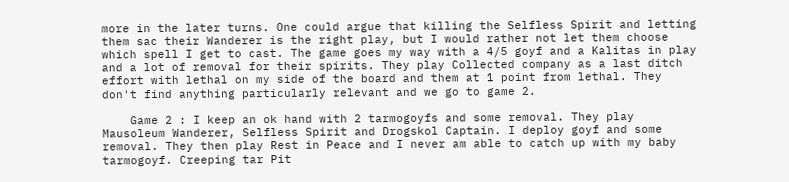more in the later turns. One could argue that killing the Selfless Spirit and letting them sac their Wanderer is the right play, but I would rather not let them choose which spell I get to cast. The game goes my way with a 4/5 goyf and a Kalitas in play and a lot of removal for their spirits. They play Collected company as a last ditch effort with lethal on my side of the board and them at 1 point from lethal. They don't find anything particularly relevant and we go to game 2.

    Game 2 : I keep an ok hand with 2 tarmogoyfs and some removal. They play Mausoleum Wanderer, Selfless Spirit and Drogskol Captain. I deploy goyf and some removal. They then play Rest in Peace and I never am able to catch up with my baby tarmogoyf. Creeping tar Pit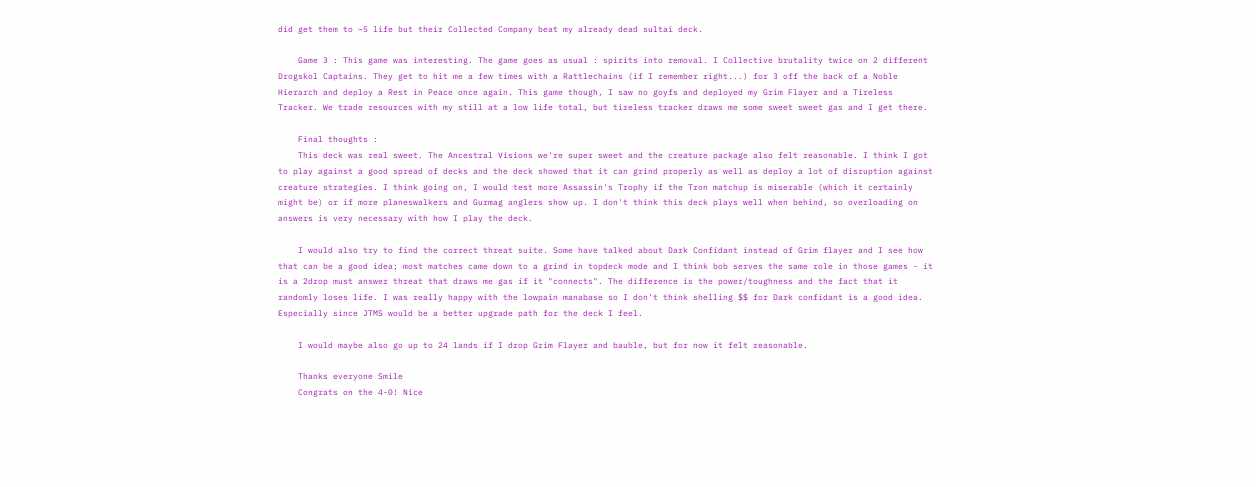did get them to ~5 life but their Collected Company beat my already dead sultai deck.

    Game 3 : This game was interesting. The game goes as usual : spirits into removal. I Collective brutality twice on 2 different Drogskol Captains. They get to hit me a few times with a Rattlechains (if I remember right...) for 3 off the back of a Noble Hierarch and deploy a Rest in Peace once again. This game though, I saw no goyfs and deployed my Grim Flayer and a Tireless Tracker. We trade resources with my still at a low life total, but tireless tracker draws me some sweet sweet gas and I get there.

    Final thoughts :
    This deck was real sweet. The Ancestral Visions we're super sweet and the creature package also felt reasonable. I think I got to play against a good spread of decks and the deck showed that it can grind properly as well as deploy a lot of disruption against creature strategies. I think going on, I would test more Assassin's Trophy if the Tron matchup is miserable (which it certainly might be) or if more planeswalkers and Gurmag anglers show up. I don't think this deck plays well when behind, so overloading on answers is very necessary with how I play the deck.

    I would also try to find the correct threat suite. Some have talked about Dark Confidant instead of Grim flayer and I see how that can be a good idea; most matches came down to a grind in topdeck mode and I think bob serves the same role in those games - it is a 2drop must answer threat that draws me gas if it "connects". The difference is the power/toughness and the fact that it randomly loses life. I was really happy with the lowpain manabase so I don't think shelling $$ for Dark confidant is a good idea. Especially since JTMS would be a better upgrade path for the deck I feel.

    I would maybe also go up to 24 lands if I drop Grim Flayer and bauble, but for now it felt reasonable.

    Thanks everyone Smile
    Congrats on the 4-0! Nice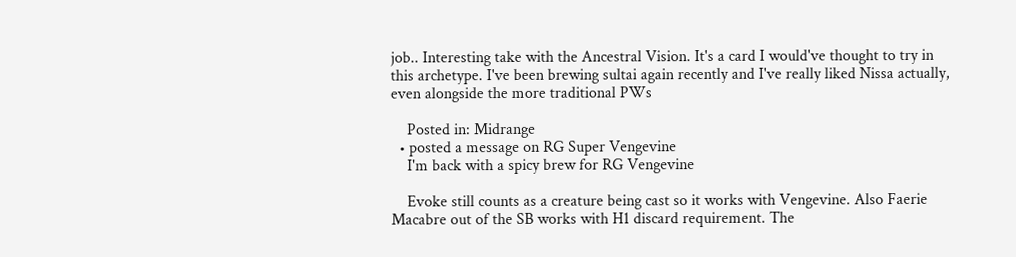job.. Interesting take with the Ancestral Vision. It's a card I would've thought to try in this archetype. I've been brewing sultai again recently and I've really liked Nissa actually, even alongside the more traditional PWs

    Posted in: Midrange
  • posted a message on RG Super Vengevine
    I'm back with a spicy brew for RG Vengevine

    Evoke still counts as a creature being cast so it works with Vengevine. Also Faerie Macabre out of the SB works with H1 discard requirement. The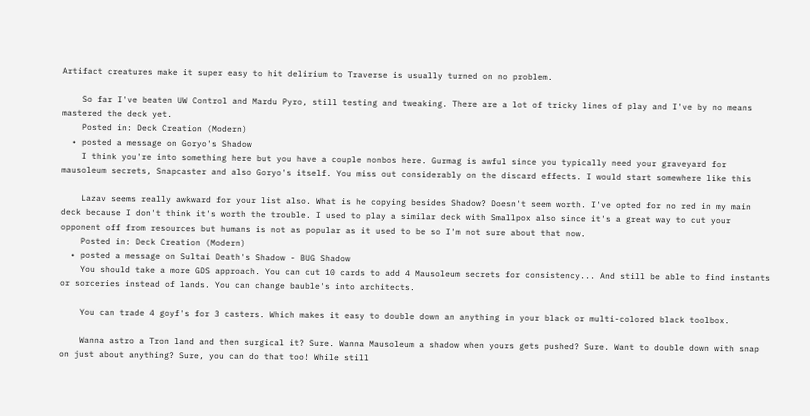Artifact creatures make it super easy to hit delirium to Traverse is usually turned on no problem.

    So far I've beaten UW Control and Mardu Pyro, still testing and tweaking. There are a lot of tricky lines of play and I've by no means mastered the deck yet.
    Posted in: Deck Creation (Modern)
  • posted a message on Goryo's Shadow
    I think you're into something here but you have a couple nonbos here. Gurmag is awful since you typically need your graveyard for mausoleum secrets, Snapcaster and also Goryo's itself. You miss out considerably on the discard effects. I would start somewhere like this

    Lazav seems really awkward for your list also. What is he copying besides Shadow? Doesn't seem worth. I've opted for no red in my main deck because I don't think it's worth the trouble. I used to play a similar deck with Smallpox also since it's a great way to cut your opponent off from resources but humans is not as popular as it used to be so I'm not sure about that now.
    Posted in: Deck Creation (Modern)
  • posted a message on Sultai Death's Shadow - BUG Shadow
    You should take a more GDS approach. You can cut 10 cards to add 4 Mausoleum secrets for consistency... And still be able to find instants or sorceries instead of lands. You can change bauble's into architects.

    You can trade 4 goyf's for 3 casters. Which makes it easy to double down an anything in your black or multi-colored black toolbox.

    Wanna astro a Tron land and then surgical it? Sure. Wanna Mausoleum a shadow when yours gets pushed? Sure. Want to double down with snap on just about anything? Sure, you can do that too! While still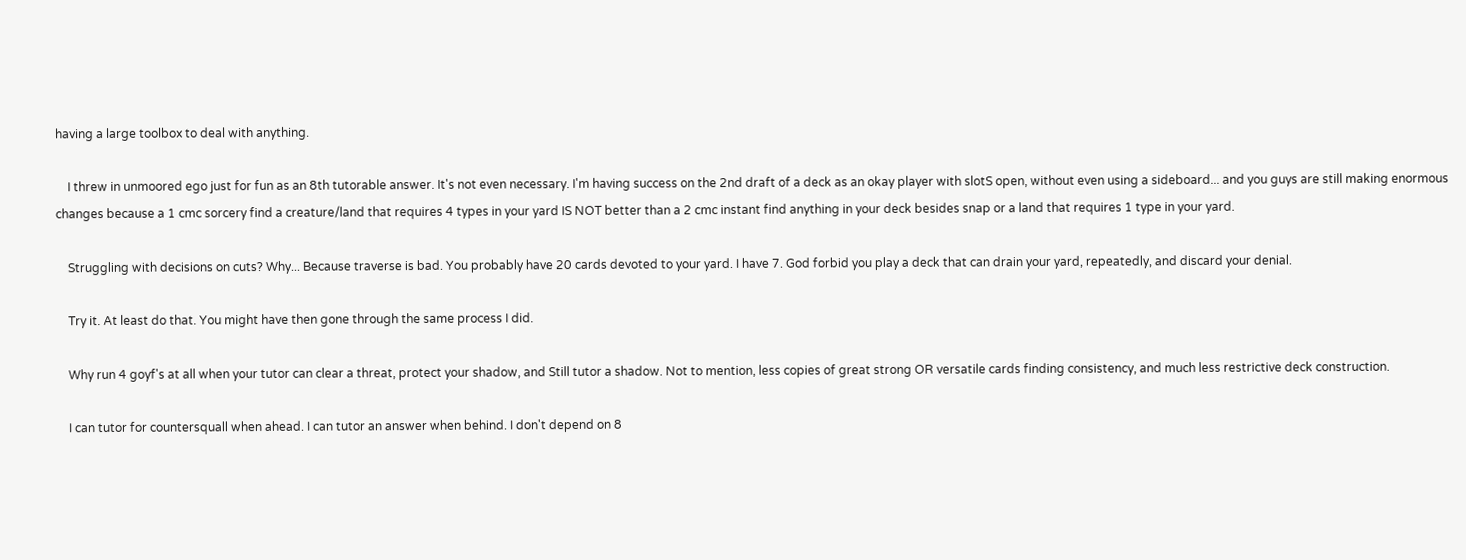having a large toolbox to deal with anything.

    I threw in unmoored ego just for fun as an 8th tutorable answer. It's not even necessary. I'm having success on the 2nd draft of a deck as an okay player with slotS open, without even using a sideboard... and you guys are still making enormous changes because a 1 cmc sorcery find a creature/land that requires 4 types in your yard IS NOT better than a 2 cmc instant find anything in your deck besides snap or a land that requires 1 type in your yard.

    Struggling with decisions on cuts? Why... Because traverse is bad. You probably have 20 cards devoted to your yard. I have 7. God forbid you play a deck that can drain your yard, repeatedly, and discard your denial.

    Try it. At least do that. You might have then gone through the same process I did.

    Why run 4 goyf's at all when your tutor can clear a threat, protect your shadow, and Still tutor a shadow. Not to mention, less copies of great strong OR versatile cards finding consistency, and much less restrictive deck construction.

    I can tutor for countersquall when ahead. I can tutor an answer when behind. I don't depend on 8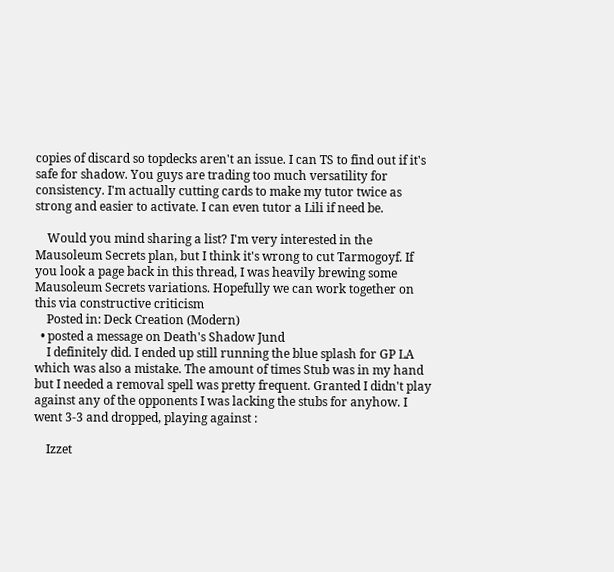copies of discard so topdecks aren't an issue. I can TS to find out if it's safe for shadow. You guys are trading too much versatility for consistency. I'm actually cutting cards to make my tutor twice as strong and easier to activate. I can even tutor a Lili if need be.

    Would you mind sharing a list? I'm very interested in the Mausoleum Secrets plan, but I think it's wrong to cut Tarmogoyf. If you look a page back in this thread, I was heavily brewing some Mausoleum Secrets variations. Hopefully we can work together on this via constructive criticism
    Posted in: Deck Creation (Modern)
  • posted a message on Death's Shadow Jund
    I definitely did. I ended up still running the blue splash for GP LA which was also a mistake. The amount of times Stub was in my hand but I needed a removal spell was pretty frequent. Granted I didn't play against any of the opponents I was lacking the stubs for anyhow. I went 3-3 and dropped, playing against :

    Izzet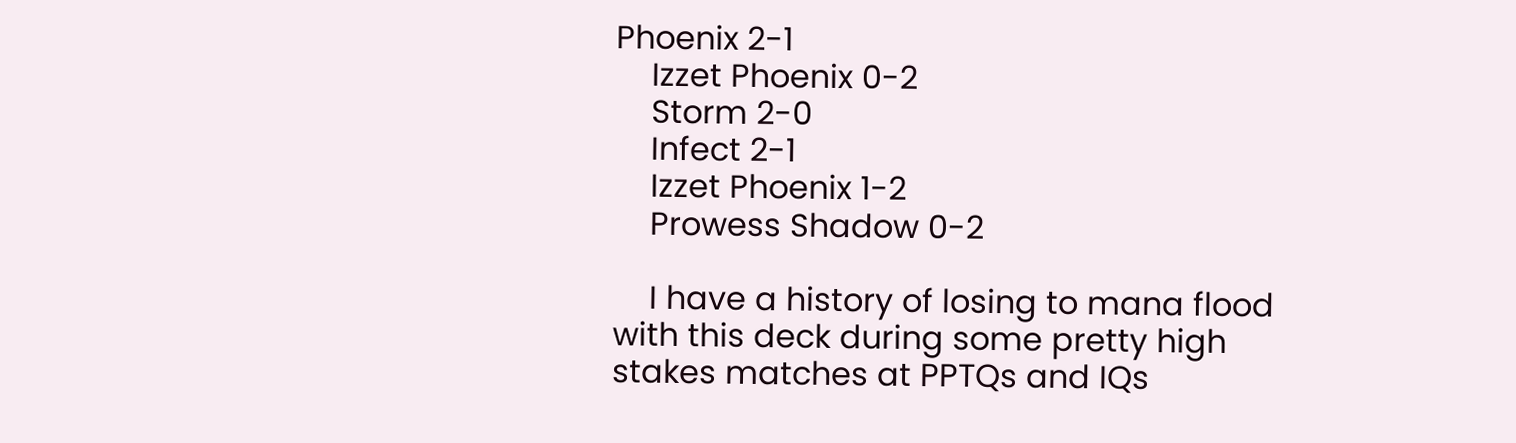Phoenix 2-1
    Izzet Phoenix 0-2
    Storm 2-0
    Infect 2-1
    Izzet Phoenix 1-2
    Prowess Shadow 0-2

    I have a history of losing to mana flood with this deck during some pretty high stakes matches at PPTQs and IQs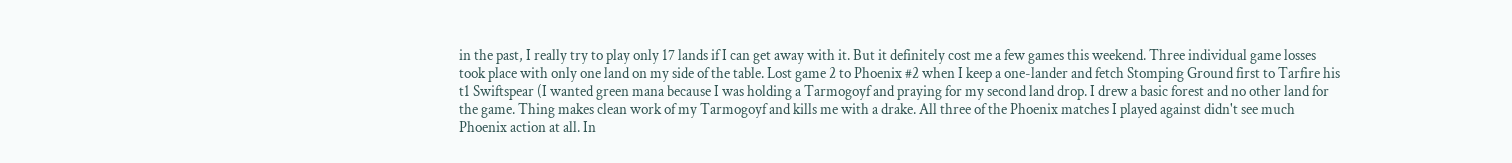in the past, I really try to play only 17 lands if I can get away with it. But it definitely cost me a few games this weekend. Three individual game losses took place with only one land on my side of the table. Lost game 2 to Phoenix #2 when I keep a one-lander and fetch Stomping Ground first to Tarfire his t1 Swiftspear (I wanted green mana because I was holding a Tarmogoyf and praying for my second land drop. I drew a basic forest and no other land for the game. Thing makes clean work of my Tarmogoyf and kills me with a drake. All three of the Phoenix matches I played against didn't see much Phoenix action at all. In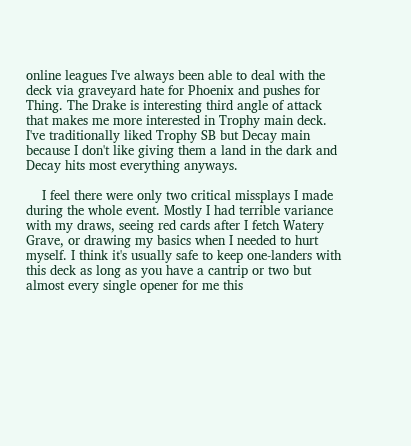online leagues I've always been able to deal with the deck via graveyard hate for Phoenix and pushes for Thing. The Drake is interesting third angle of attack that makes me more interested in Trophy main deck. I've traditionally liked Trophy SB but Decay main because I don't like giving them a land in the dark and Decay hits most everything anyways.

    I feel there were only two critical missplays I made during the whole event. Mostly I had terrible variance with my draws, seeing red cards after I fetch Watery Grave, or drawing my basics when I needed to hurt myself. I think it's usually safe to keep one-landers with this deck as long as you have a cantrip or two but almost every single opener for me this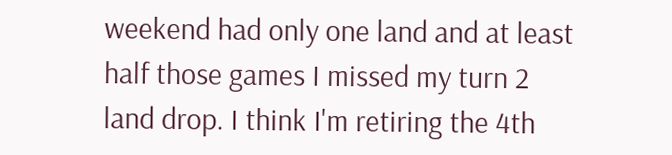weekend had only one land and at least half those games I missed my turn 2 land drop. I think I'm retiring the 4th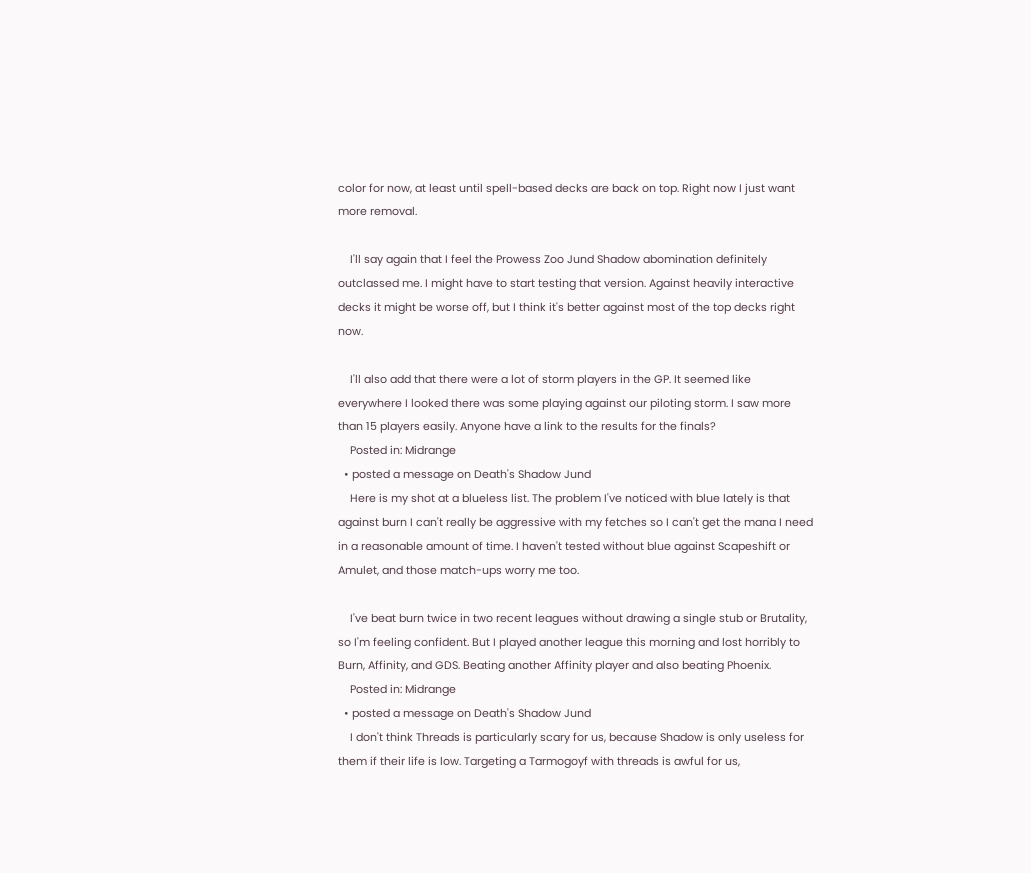color for now, at least until spell-based decks are back on top. Right now I just want more removal.

    I'll say again that I feel the Prowess Zoo Jund Shadow abomination definitely outclassed me. I might have to start testing that version. Against heavily interactive decks it might be worse off, but I think it's better against most of the top decks right now.

    I'll also add that there were a lot of storm players in the GP. It seemed like everywhere I looked there was some playing against our piloting storm. I saw more than 15 players easily. Anyone have a link to the results for the finals?
    Posted in: Midrange
  • posted a message on Death's Shadow Jund
    Here is my shot at a blueless list. The problem I've noticed with blue lately is that against burn I can't really be aggressive with my fetches so I can't get the mana I need in a reasonable amount of time. I haven't tested without blue against Scapeshift or Amulet, and those match-ups worry me too.

    I've beat burn twice in two recent leagues without drawing a single stub or Brutality, so I'm feeling confident. But I played another league this morning and lost horribly to Burn, Affinity, and GDS. Beating another Affinity player and also beating Phoenix.
    Posted in: Midrange
  • posted a message on Death's Shadow Jund
    I don't think Threads is particularly scary for us, because Shadow is only useless for them if their life is low. Targeting a Tarmogoyf with threads is awful for us,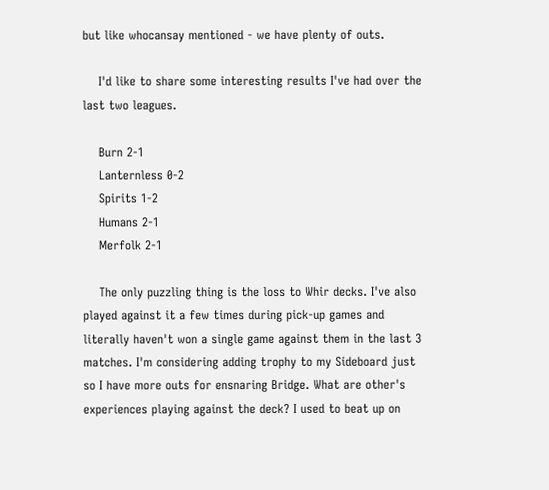but like whocansay mentioned - we have plenty of outs.

    I'd like to share some interesting results I've had over the last two leagues.

    Burn 2-1
    Lanternless 0-2
    Spirits 1-2
    Humans 2-1
    Merfolk 2-1

    The only puzzling thing is the loss to Whir decks. I've also played against it a few times during pick-up games and literally haven't won a single game against them in the last 3 matches. I'm considering adding trophy to my Sideboard just so I have more outs for ensnaring Bridge. What are other's experiences playing against the deck? I used to beat up on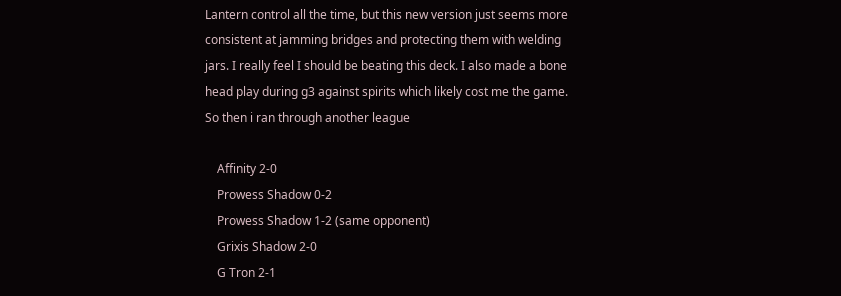Lantern control all the time, but this new version just seems more consistent at jamming bridges and protecting them with welding jars. I really feel I should be beating this deck. I also made a bone head play during g3 against spirits which likely cost me the game. So then i ran through another league

    Affinity 2-0
    Prowess Shadow 0-2
    Prowess Shadow 1-2 (same opponent)
    Grixis Shadow 2-0
    G Tron 2-1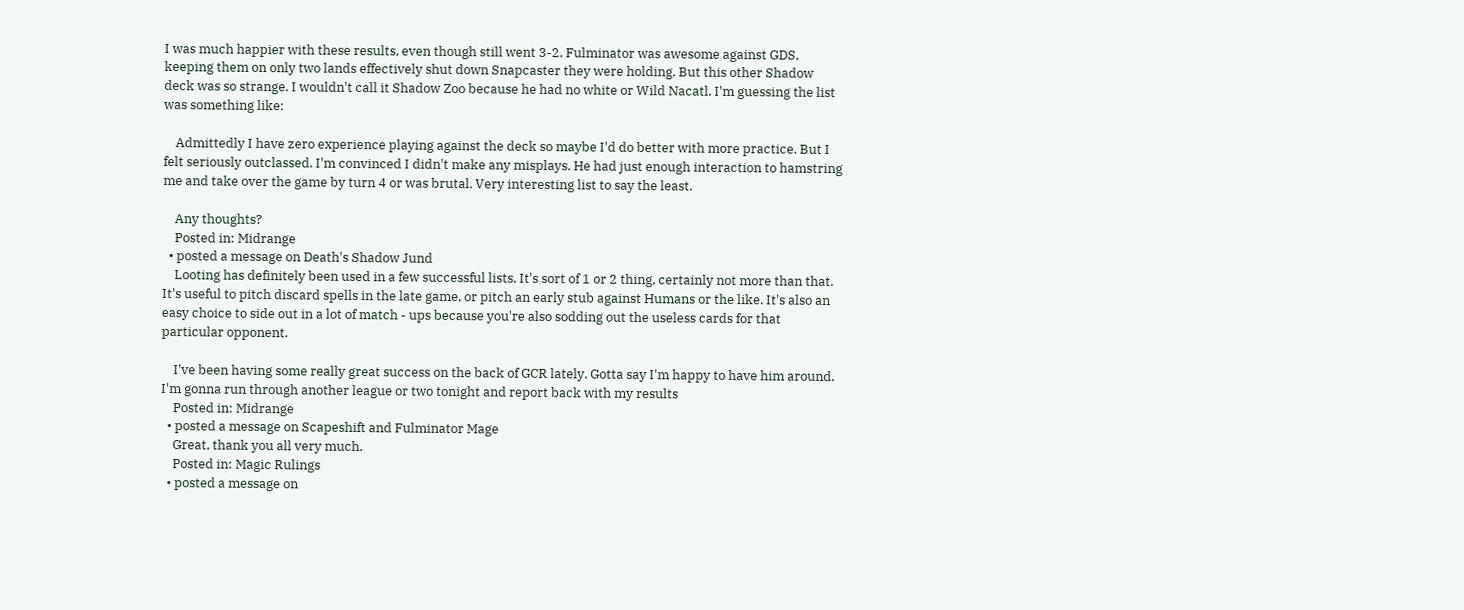I was much happier with these results, even though still went 3-2. Fulminator was awesome against GDS, keeping them on only two lands effectively shut down Snapcaster they were holding. But this other Shadow deck was so strange. I wouldn't call it Shadow Zoo because he had no white or Wild Nacatl. I'm guessing the list was something like:

    Admittedly I have zero experience playing against the deck so maybe I'd do better with more practice. But I felt seriously outclassed. I'm convinced I didn't make any misplays. He had just enough interaction to hamstring me and take over the game by turn 4 or was brutal. Very interesting list to say the least.

    Any thoughts?
    Posted in: Midrange
  • posted a message on Death's Shadow Jund
    Looting has definitely been used in a few successful lists. It's sort of 1 or 2 thing, certainly not more than that. It's useful to pitch discard spells in the late game, or pitch an early stub against Humans or the like. It's also an easy choice to side out in a lot of match - ups because you're also sodding out the useless cards for that particular opponent.

    I've been having some really great success on the back of GCR lately. Gotta say I'm happy to have him around. I'm gonna run through another league or two tonight and report back with my results
    Posted in: Midrange
  • posted a message on Scapeshift and Fulminator Mage
    Great, thank you all very much.
    Posted in: Magic Rulings
  • posted a message on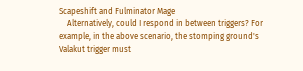Scapeshift and Fulminator Mage
    Alternatively, could I respond in between triggers? For example, in the above scenario, the stomping ground's Valakut trigger must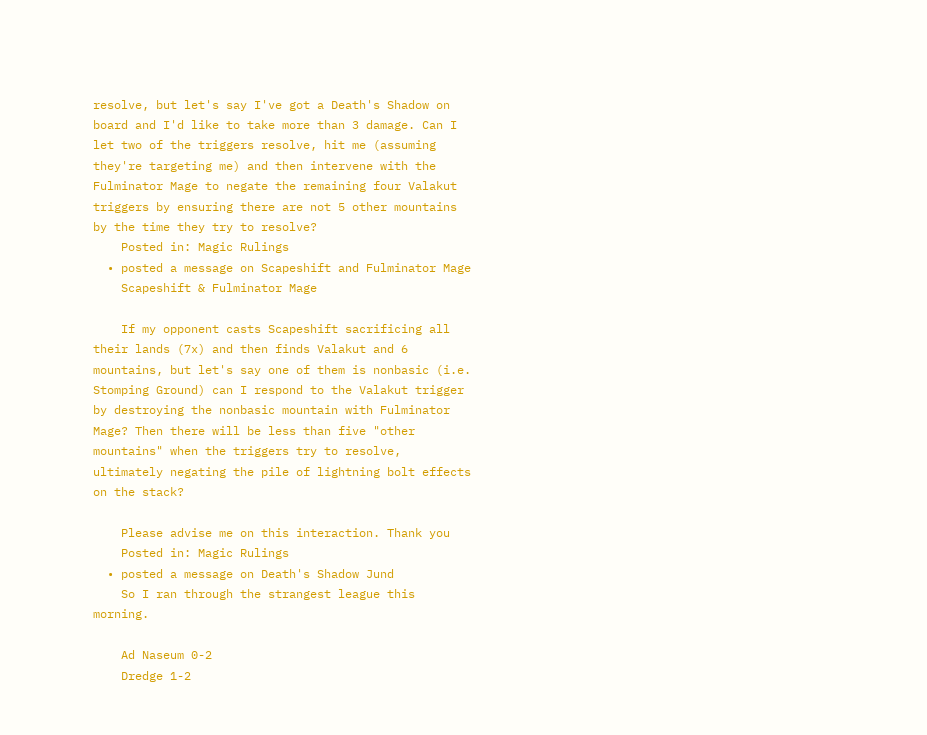resolve, but let's say I've got a Death's Shadow on board and I'd like to take more than 3 damage. Can I let two of the triggers resolve, hit me (assuming they're targeting me) and then intervene with the Fulminator Mage to negate the remaining four Valakut triggers by ensuring there are not 5 other mountains by the time they try to resolve?
    Posted in: Magic Rulings
  • posted a message on Scapeshift and Fulminator Mage
    Scapeshift & Fulminator Mage

    If my opponent casts Scapeshift sacrificing all their lands (7x) and then finds Valakut and 6 mountains, but let's say one of them is nonbasic (i.e. Stomping Ground) can I respond to the Valakut trigger by destroying the nonbasic mountain with Fulminator Mage? Then there will be less than five "other mountains" when the triggers try to resolve, ultimately negating the pile of lightning bolt effects on the stack?

    Please advise me on this interaction. Thank you
    Posted in: Magic Rulings
  • posted a message on Death's Shadow Jund
    So I ran through the strangest league this morning.

    Ad Naseum 0-2
    Dredge 1-2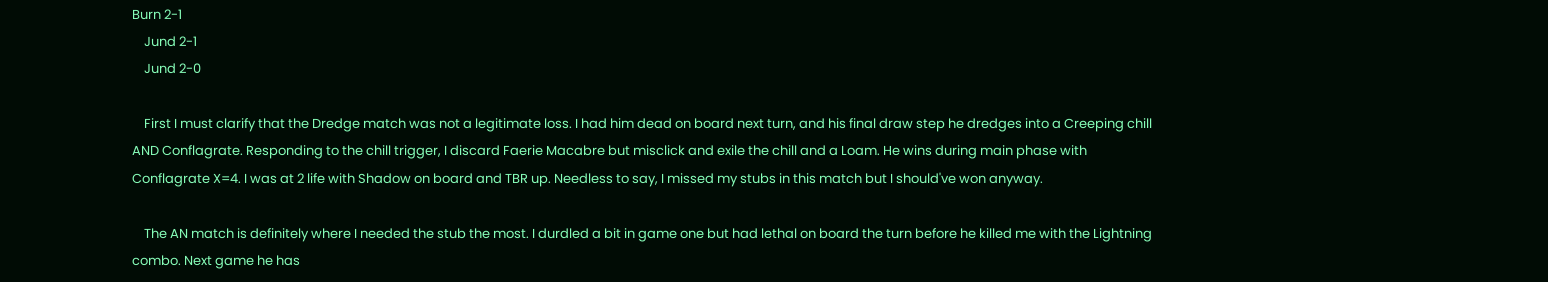Burn 2-1
    Jund 2-1
    Jund 2-0

    First I must clarify that the Dredge match was not a legitimate loss. I had him dead on board next turn, and his final draw step he dredges into a Creeping chill AND Conflagrate. Responding to the chill trigger, I discard Faerie Macabre but misclick and exile the chill and a Loam. He wins during main phase with Conflagrate X=4. I was at 2 life with Shadow on board and TBR up. Needless to say, I missed my stubs in this match but I should've won anyway.

    The AN match is definitely where I needed the stub the most. I durdled a bit in game one but had lethal on board the turn before he killed me with the Lightning combo. Next game he has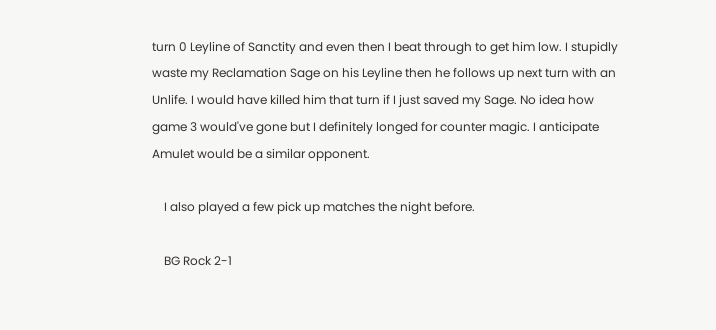turn 0 Leyline of Sanctity and even then I beat through to get him low. I stupidly waste my Reclamation Sage on his Leyline then he follows up next turn with an Unlife. I would have killed him that turn if I just saved my Sage. No idea how game 3 would've gone but I definitely longed for counter magic. I anticipate Amulet would be a similar opponent.

    I also played a few pick up matches the night before.

    BG Rock 2-1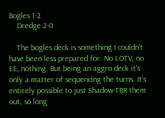Bogles 1-2
    Dredge 2-0

    The bogles deck is something I couldn't have been less prepared for. No LOTV, no EE, nothing. But being an aggro deck it's only a matter of sequencing the turns. It's entirely possible to just Shadow-TBR them out, so long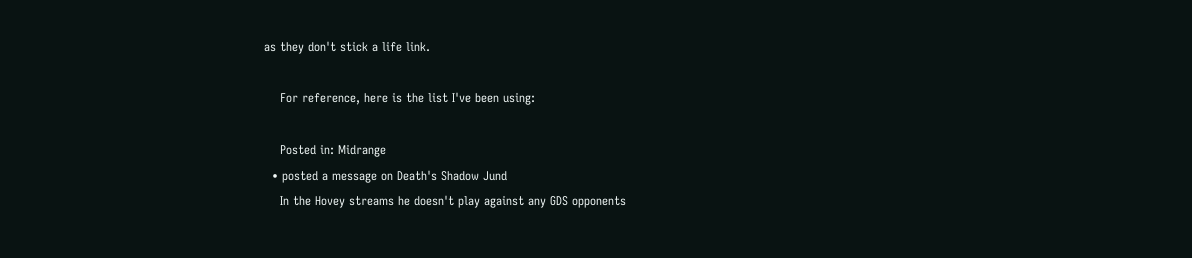as they don't stick a life link.

    For reference, here is the list I've been using:

    Posted in: Midrange
  • posted a message on Death's Shadow Jund
    In the Hovey streams he doesn't play against any GDS opponents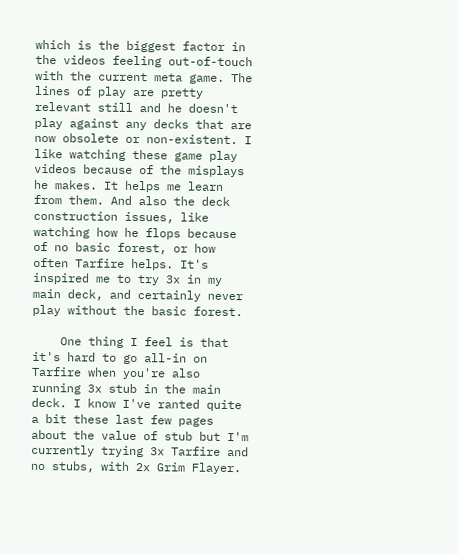which is the biggest factor in the videos feeling out-of-touch with the current meta game. The lines of play are pretty relevant still and he doesn't play against any decks that are now obsolete or non-existent. I like watching these game play videos because of the misplays he makes. It helps me learn from them. And also the deck construction issues, like watching how he flops because of no basic forest, or how often Tarfire helps. It's inspired me to try 3x in my main deck, and certainly never play without the basic forest.

    One thing I feel is that it's hard to go all-in on Tarfire when you're also running 3x stub in the main deck. I know I've ranted quite a bit these last few pages about the value of stub but I'm currently trying 3x Tarfire and no stubs, with 2x Grim Flayer.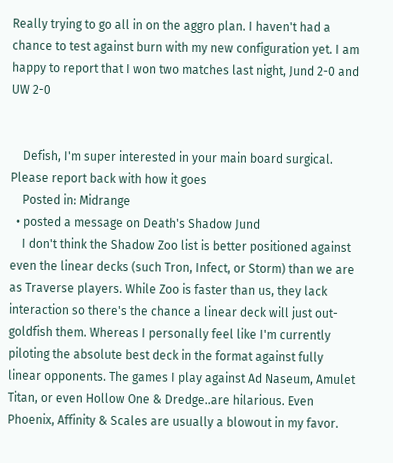Really trying to go all in on the aggro plan. I haven't had a chance to test against burn with my new configuration yet. I am happy to report that I won two matches last night, Jund 2-0 and UW 2-0


    Defish, I'm super interested in your main board surgical. Please report back with how it goes
    Posted in: Midrange
  • posted a message on Death's Shadow Jund
    I don't think the Shadow Zoo list is better positioned against even the linear decks (such Tron, Infect, or Storm) than we are as Traverse players. While Zoo is faster than us, they lack interaction so there's the chance a linear deck will just out-goldfish them. Whereas I personally feel like I'm currently piloting the absolute best deck in the format against fully linear opponents. The games I play against Ad Naseum, Amulet Titan, or even Hollow One & Dredge..are hilarious. Even Phoenix, Affinity & Scales are usually a blowout in my favor.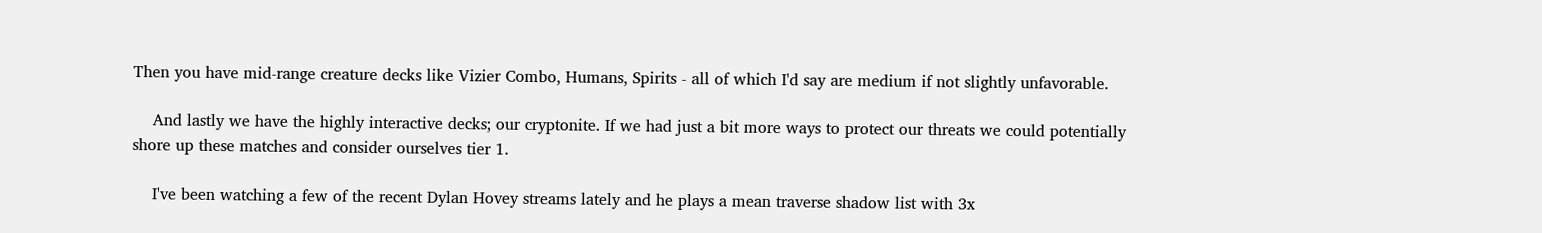Then you have mid-range creature decks like Vizier Combo, Humans, Spirits - all of which I'd say are medium if not slightly unfavorable.

    And lastly we have the highly interactive decks; our cryptonite. If we had just a bit more ways to protect our threats we could potentially shore up these matches and consider ourselves tier 1.

    I've been watching a few of the recent Dylan Hovey streams lately and he plays a mean traverse shadow list with 3x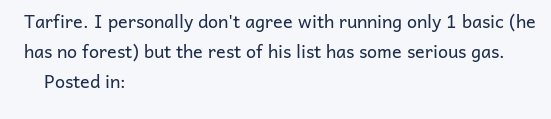Tarfire. I personally don't agree with running only 1 basic (he has no forest) but the rest of his list has some serious gas.
    Posted in: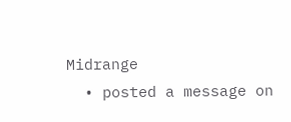Midrange
  • posted a message on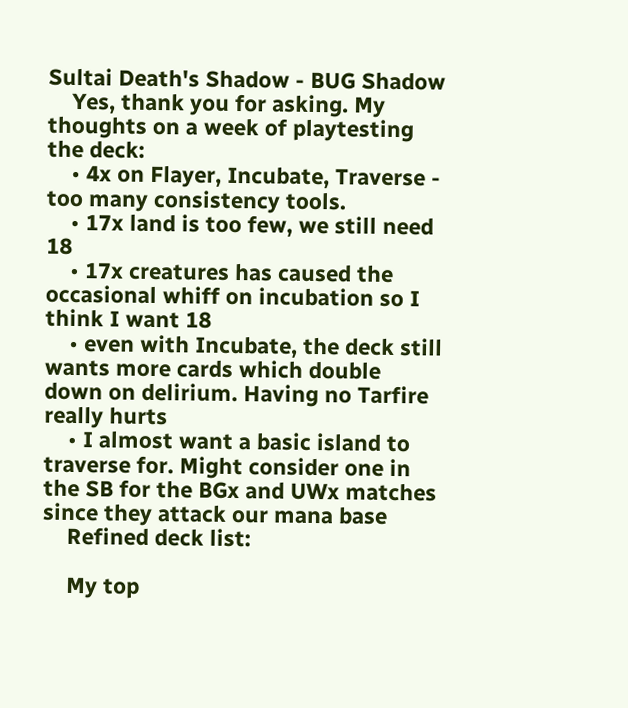Sultai Death's Shadow - BUG Shadow
    Yes, thank you for asking. My thoughts on a week of playtesting the deck:
    • 4x on Flayer, Incubate, Traverse - too many consistency tools.
    • 17x land is too few, we still need 18
    • 17x creatures has caused the occasional whiff on incubation so I think I want 18
    • even with Incubate, the deck still wants more cards which double down on delirium. Having no Tarfire really hurts
    • I almost want a basic island to traverse for. Might consider one in the SB for the BGx and UWx matches since they attack our mana base
    Refined deck list:

    My top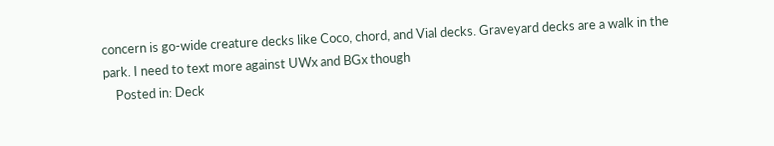concern is go-wide creature decks like Coco, chord, and Vial decks. Graveyard decks are a walk in the park. I need to text more against UWx and BGx though
    Posted in: Deck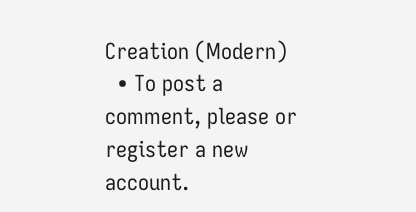Creation (Modern)
  • To post a comment, please or register a new account.